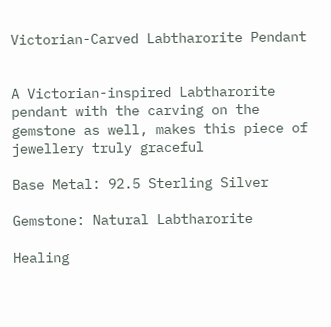Victorian-Carved Labtharorite Pendant


A Victorian-inspired Labtharorite pendant with the carving on the gemstone as well, makes this piece of jewellery truly graceful

Base Metal: 92.5 Sterling Silver

Gemstone: Natural Labtharorite

Healing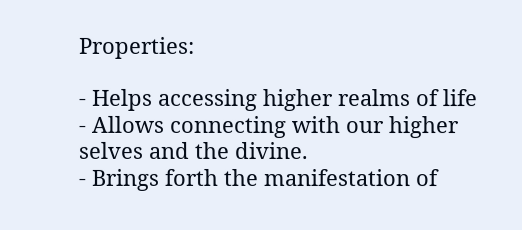Properties:

- Helps accessing higher realms of life
- Allows connecting with our higher selves and the divine.
- Brings forth the manifestation of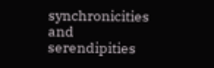synchronicities and serendipities